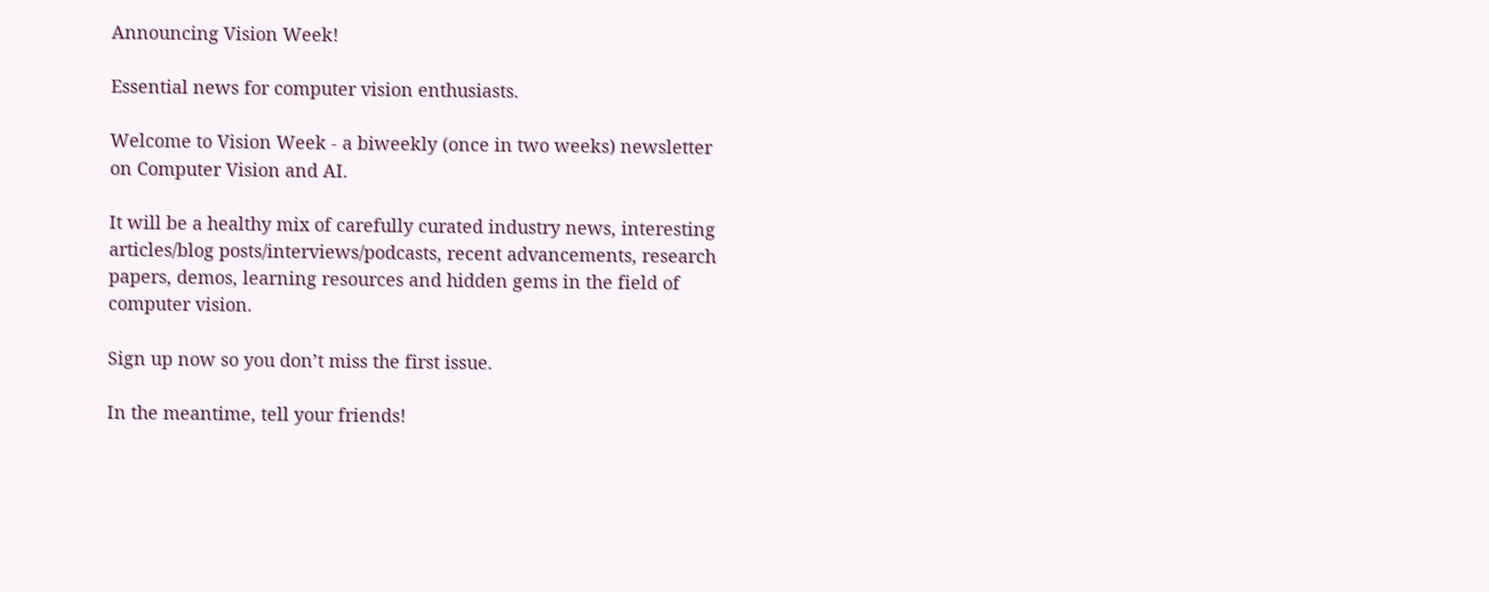Announcing Vision Week!

Essential news for computer vision enthusiasts.

Welcome to Vision Week - a biweekly (once in two weeks) newsletter on Computer Vision and AI.

It will be a healthy mix of carefully curated industry news, interesting articles/blog posts/interviews/podcasts, recent advancements, research papers, demos, learning resources and hidden gems in the field of computer vision.

Sign up now so you don’t miss the first issue.

In the meantime, tell your friends!